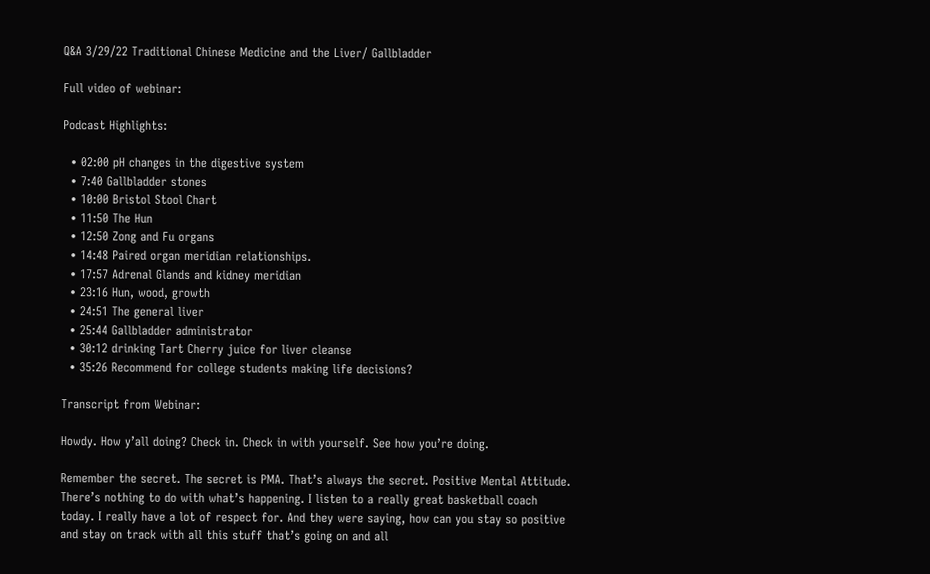Q&A 3/29/22 Traditional Chinese Medicine and the Liver/ Gallbladder

Full video of webinar:

Podcast Highlights:

  • 02:00 pH changes in the digestive system
  • 7:40 Gallbladder stones
  • 10:00 Bristol Stool Chart
  • 11:50 The Hun
  • 12:50 Zong and Fu organs
  • 14:48 Paired organ meridian relationships.
  • 17:57 Adrenal Glands and kidney meridian
  • 23:16 Hun, wood, growth
  • 24:51 The general liver
  • 25:44 Gallbladder administrator
  • 30:12 drinking Tart Cherry juice for liver cleanse
  • 35:26 Recommend for college students making life decisions?

Transcript from Webinar:

Howdy. How y’all doing? Check in. Check in with yourself. See how you’re doing.

Remember the secret. The secret is PMA. That’s always the secret. Positive Mental Attitude. There’s nothing to do with what’s happening. I listen to a really great basketball coach today. I really have a lot of respect for. And they were saying, how can you stay so positive and stay on track with all this stuff that’s going on and all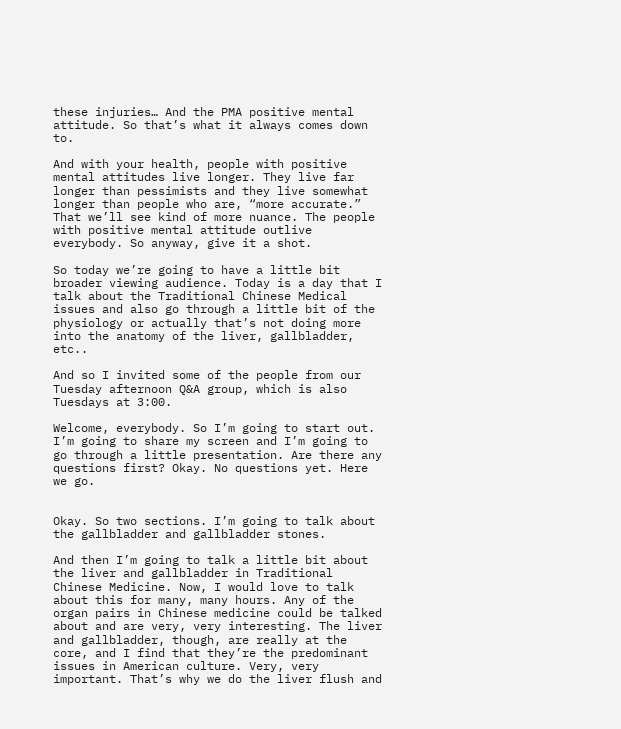these injuries… And the PMA positive mental attitude. So that’s what it always comes down to.

And with your health, people with positive mental attitudes live longer. They live far longer than pessimists and they live somewhat longer than people who are, “more accurate.” That we’ll see kind of more nuance. The people with positive mental attitude outlive everybody. So anyway, give it a shot.

So today we’re going to have a little bit broader viewing audience. Today is a day that I talk about the Traditional Chinese Medical issues and also go through a little bit of the physiology or actually that’s not doing more into the anatomy of the liver, gallbladder, etc..

And so I invited some of the people from our Tuesday afternoon Q&A group, which is also Tuesdays at 3:00.

Welcome, everybody. So I’m going to start out. I’m going to share my screen and I’m going to go through a little presentation. Are there any questions first? Okay. No questions yet. Here we go.


Okay. So two sections. I’m going to talk about the gallbladder and gallbladder stones.

And then I’m going to talk a little bit about the liver and gallbladder in Traditional Chinese Medicine. Now, I would love to talk about this for many, many hours. Any of the organ pairs in Chinese medicine could be talked about and are very, very interesting. The liver and gallbladder, though, are really at the core, and I find that they’re the predominant issues in American culture. Very, very important. That’s why we do the liver flush and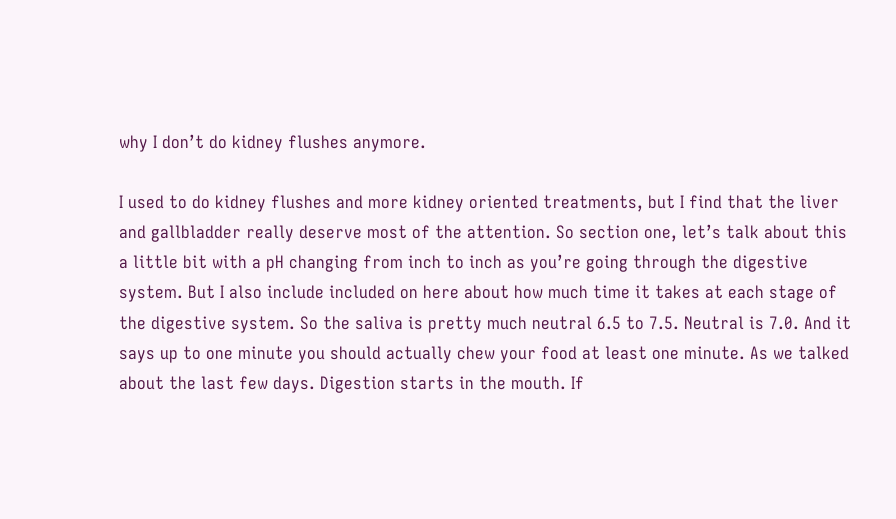why I don’t do kidney flushes anymore.

I used to do kidney flushes and more kidney oriented treatments, but I find that the liver and gallbladder really deserve most of the attention. So section one, let’s talk about this a little bit with a pH changing from inch to inch as you’re going through the digestive system. But I also include included on here about how much time it takes at each stage of the digestive system. So the saliva is pretty much neutral 6.5 to 7.5. Neutral is 7.0. And it says up to one minute you should actually chew your food at least one minute. As we talked about the last few days. Digestion starts in the mouth. If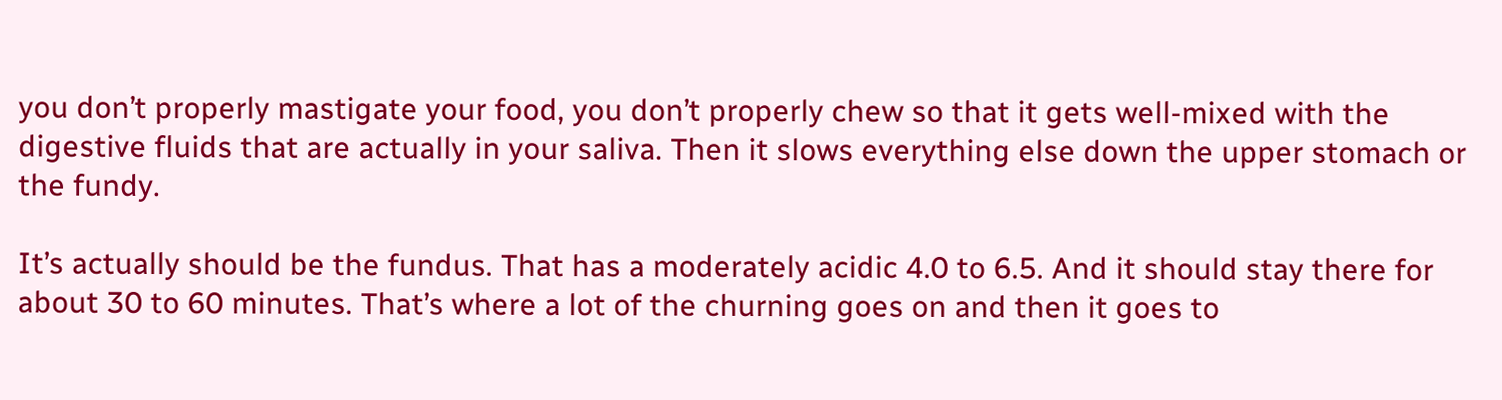you don’t properly mastigate your food, you don’t properly chew so that it gets well-mixed with the digestive fluids that are actually in your saliva. Then it slows everything else down the upper stomach or the fundy.

It’s actually should be the fundus. That has a moderately acidic 4.0 to 6.5. And it should stay there for about 30 to 60 minutes. That’s where a lot of the churning goes on and then it goes to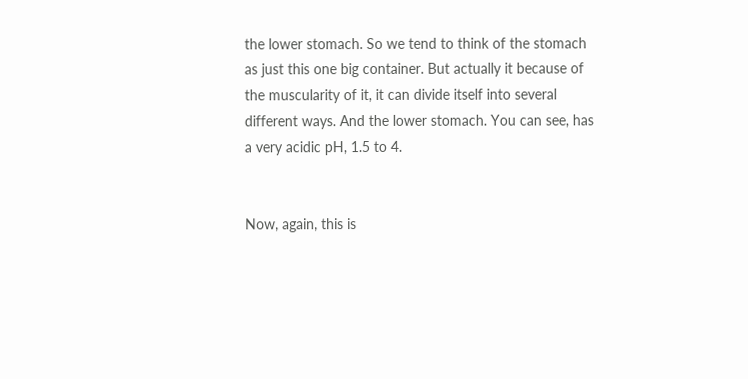the lower stomach. So we tend to think of the stomach as just this one big container. But actually it because of the muscularity of it, it can divide itself into several different ways. And the lower stomach. You can see, has a very acidic pH, 1.5 to 4.


Now, again, this is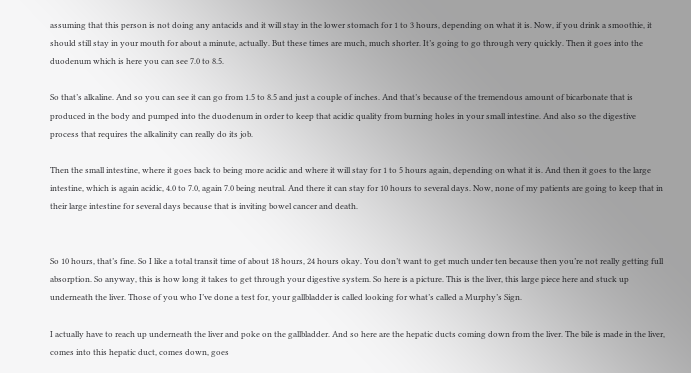assuming that this person is not doing any antacids and it will stay in the lower stomach for 1 to 3 hours, depending on what it is. Now, if you drink a smoothie, it should still stay in your mouth for about a minute, actually. But these times are much, much shorter. It’s going to go through very quickly. Then it goes into the duodenum which is here you can see 7.0 to 8.5.

So that’s alkaline. And so you can see it can go from 1.5 to 8.5 and just a couple of inches. And that’s because of the tremendous amount of bicarbonate that is produced in the body and pumped into the duodenum in order to keep that acidic quality from burning holes in your small intestine. And also so the digestive process that requires the alkalinity can really do its job.

Then the small intestine, where it goes back to being more acidic and where it will stay for 1 to 5 hours again, depending on what it is. And then it goes to the large intestine, which is again acidic, 4.0 to 7.0, again 7.0 being neutral. And there it can stay for 10 hours to several days. Now, none of my patients are going to keep that in their large intestine for several days because that is inviting bowel cancer and death.


So 10 hours, that’s fine. So I like a total transit time of about 18 hours, 24 hours okay. You don’t want to get much under ten because then you’re not really getting full absorption. So anyway, this is how long it takes to get through your digestive system. So here is a picture. This is the liver, this large piece here and stuck up underneath the liver. Those of you who I’ve done a test for, your gallbladder is called looking for what’s called a Murphy’s Sign.

I actually have to reach up underneath the liver and poke on the gallbladder. And so here are the hepatic ducts coming down from the liver. The bile is made in the liver, comes into this hepatic duct, comes down, goes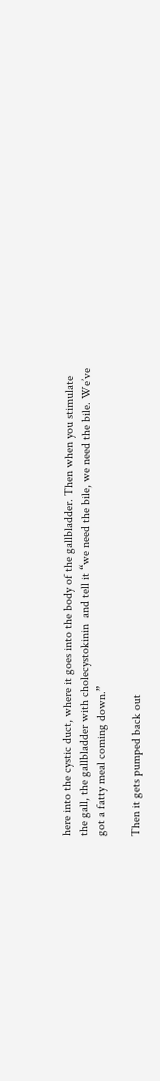here into the cystic duct, where it goes into the body of the gallbladder. Then when you stimulate the gall, the gallbladder with cholecystokinin  and tell it “we need the bile, we need the bile. We’ve got a fatty meal coming down.”

Then it gets pumped back out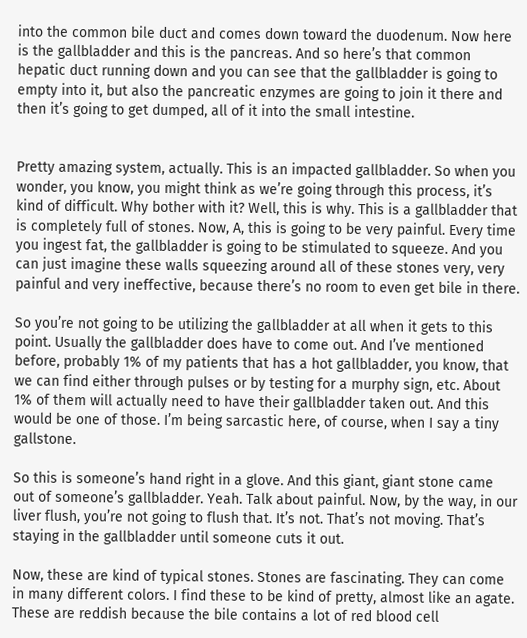into the common bile duct and comes down toward the duodenum. Now here is the gallbladder and this is the pancreas. And so here’s that common hepatic duct running down and you can see that the gallbladder is going to empty into it, but also the pancreatic enzymes are going to join it there and then it’s going to get dumped, all of it into the small intestine.


Pretty amazing system, actually. This is an impacted gallbladder. So when you wonder, you know, you might think as we’re going through this process, it’s kind of difficult. Why bother with it? Well, this is why. This is a gallbladder that is completely full of stones. Now, A, this is going to be very painful. Every time you ingest fat, the gallbladder is going to be stimulated to squeeze. And you can just imagine these walls squeezing around all of these stones very, very painful and very ineffective, because there’s no room to even get bile in there.

So you’re not going to be utilizing the gallbladder at all when it gets to this point. Usually the gallbladder does have to come out. And I’ve mentioned before, probably 1% of my patients that has a hot gallbladder, you know, that we can find either through pulses or by testing for a murphy sign, etc. About 1% of them will actually need to have their gallbladder taken out. And this would be one of those. I’m being sarcastic here, of course, when I say a tiny gallstone.

So this is someone’s hand right in a glove. And this giant, giant stone came out of someone’s gallbladder. Yeah. Talk about painful. Now, by the way, in our liver flush, you’re not going to flush that. It’s not. That’s not moving. That’s staying in the gallbladder until someone cuts it out.

Now, these are kind of typical stones. Stones are fascinating. They can come in many different colors. I find these to be kind of pretty, almost like an agate. These are reddish because the bile contains a lot of red blood cell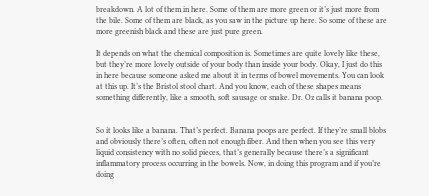breakdown. A lot of them in here. Some of them are more green or it’s just more from the bile. Some of them are black, as you saw in the picture up here. So some of these are more greenish black and these are just pure green.

It depends on what the chemical composition is. Sometimes are quite lovely like these, but they’re more lovely outside of your body than inside your body. Okay, I just do this in here because someone asked me about it in terms of bowel movements. You can look at this up. It’s the Bristol stool chart. And you know, each of these shapes means something differently, like a smooth, soft sausage or snake. Dr. Oz calls it banana poop.


So it looks like a banana. That’s perfect. Banana poops are perfect. If they’re small blobs and obviously there’s often, often not enough fiber. And then when you see this very liquid consistency with no solid pieces, that’s generally because there’s a significant inflammatory process occurring in the bowels. Now, in doing this program and if you’re doing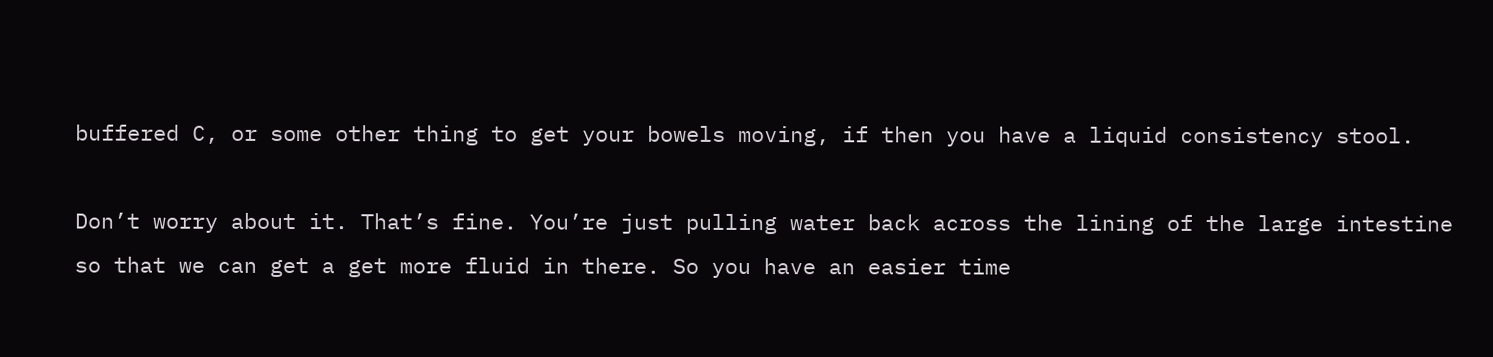buffered C, or some other thing to get your bowels moving, if then you have a liquid consistency stool.

Don’t worry about it. That’s fine. You’re just pulling water back across the lining of the large intestine so that we can get a get more fluid in there. So you have an easier time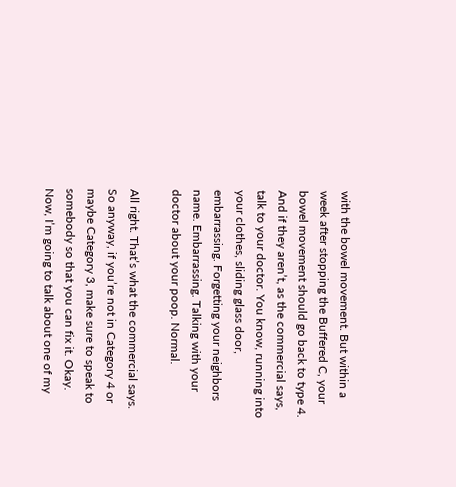with the bowel movement. But within a week after stopping the Buffered C, your bowel movement should go back to type 4. And if they aren’t, as the commercial says, talk to your doctor. You know, running into your clothes, sliding glass door, embarrassing. Forgetting your neighbors name. Embarrassing. Talking with your doctor about your poop. Normal.

All right. That’s what the commercial says. So anyway, if you’re not in Category 4 or maybe Category 3, make sure to speak to somebody so that you can fix it. Okay. Now, I’m going to talk about one of my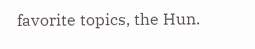favorite topics, the Hun.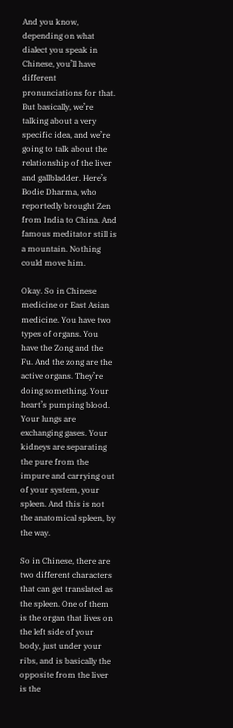And you know, depending on what dialect you speak in Chinese, you’ll have different pronunciations for that. But basically, we’re talking about a very specific idea, and we’re going to talk about the relationship of the liver and gallbladder. Here’s Bodie Dharma, who reportedly brought Zen from India to China. And famous meditator still is a mountain. Nothing could move him.

Okay. So in Chinese medicine or East Asian medicine. You have two types of organs. You have the Zong and the Fu. And the zong are the active organs. They’re doing something. Your heart’s pumping blood. Your lungs are exchanging gases. Your kidneys are separating the pure from the impure and carrying out of your system, your spleen. And this is not the anatomical spleen, by the way.

So in Chinese, there are two different characters that can get translated as the spleen. One of them is the organ that lives on the left side of your body, just under your ribs, and is basically the opposite from the liver is the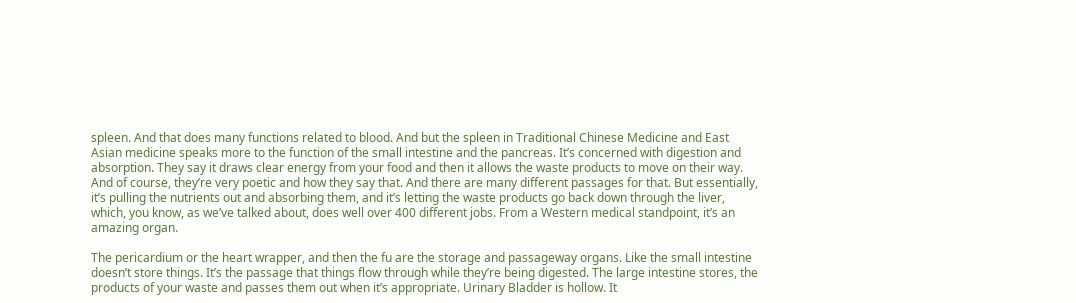spleen. And that does many functions related to blood. And but the spleen in Traditional Chinese Medicine and East Asian medicine speaks more to the function of the small intestine and the pancreas. It’s concerned with digestion and absorption. They say it draws clear energy from your food and then it allows the waste products to move on their way. And of course, they’re very poetic and how they say that. And there are many different passages for that. But essentially, it’s pulling the nutrients out and absorbing them, and it’s letting the waste products go back down through the liver, which, you know, as we’ve talked about, does well over 400 different jobs. From a Western medical standpoint, it’s an amazing organ.

The pericardium or the heart wrapper, and then the fu are the storage and passageway organs. Like the small intestine doesn’t store things. It’s the passage that things flow through while they’re being digested. The large intestine stores, the products of your waste and passes them out when it’s appropriate. Urinary Bladder is hollow. It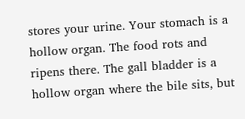stores your urine. Your stomach is a hollow organ. The food rots and ripens there. The gall bladder is a hollow organ where the bile sits, but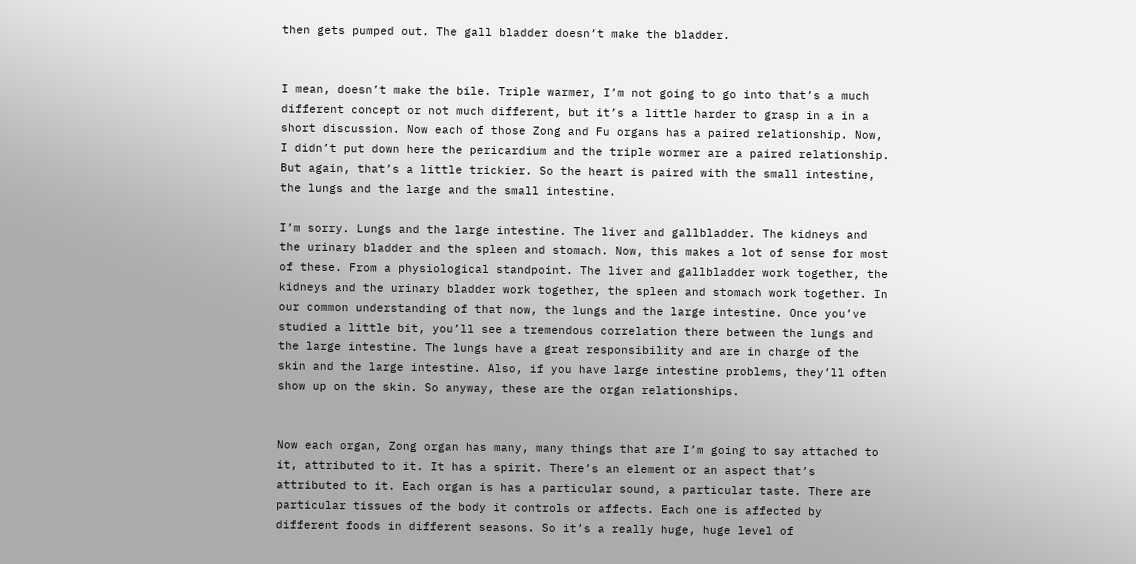then gets pumped out. The gall bladder doesn’t make the bladder.


I mean, doesn’t make the bile. Triple warmer, I’m not going to go into that’s a much different concept or not much different, but it’s a little harder to grasp in a in a short discussion. Now each of those Zong and Fu organs has a paired relationship. Now, I didn’t put down here the pericardium and the triple wormer are a paired relationship. But again, that’s a little trickier. So the heart is paired with the small intestine, the lungs and the large and the small intestine.

I’m sorry. Lungs and the large intestine. The liver and gallbladder. The kidneys and the urinary bladder and the spleen and stomach. Now, this makes a lot of sense for most of these. From a physiological standpoint. The liver and gallbladder work together, the kidneys and the urinary bladder work together, the spleen and stomach work together. In our common understanding of that now, the lungs and the large intestine. Once you’ve studied a little bit, you’ll see a tremendous correlation there between the lungs and the large intestine. The lungs have a great responsibility and are in charge of the skin and the large intestine. Also, if you have large intestine problems, they’ll often show up on the skin. So anyway, these are the organ relationships.


Now each organ, Zong organ has many, many things that are I’m going to say attached to it, attributed to it. It has a spirit. There’s an element or an aspect that’s attributed to it. Each organ is has a particular sound, a particular taste. There are particular tissues of the body it controls or affects. Each one is affected by different foods in different seasons. So it’s a really huge, huge level of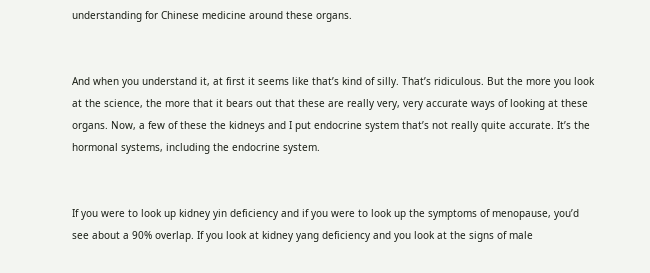understanding for Chinese medicine around these organs.


And when you understand it, at first it seems like that’s kind of silly. That’s ridiculous. But the more you look at the science, the more that it bears out that these are really very, very accurate ways of looking at these organs. Now, a few of these the kidneys and I put endocrine system that’s not really quite accurate. It’s the hormonal systems, including the endocrine system.


If you were to look up kidney yin deficiency and if you were to look up the symptoms of menopause, you’d see about a 90% overlap. If you look at kidney yang deficiency and you look at the signs of male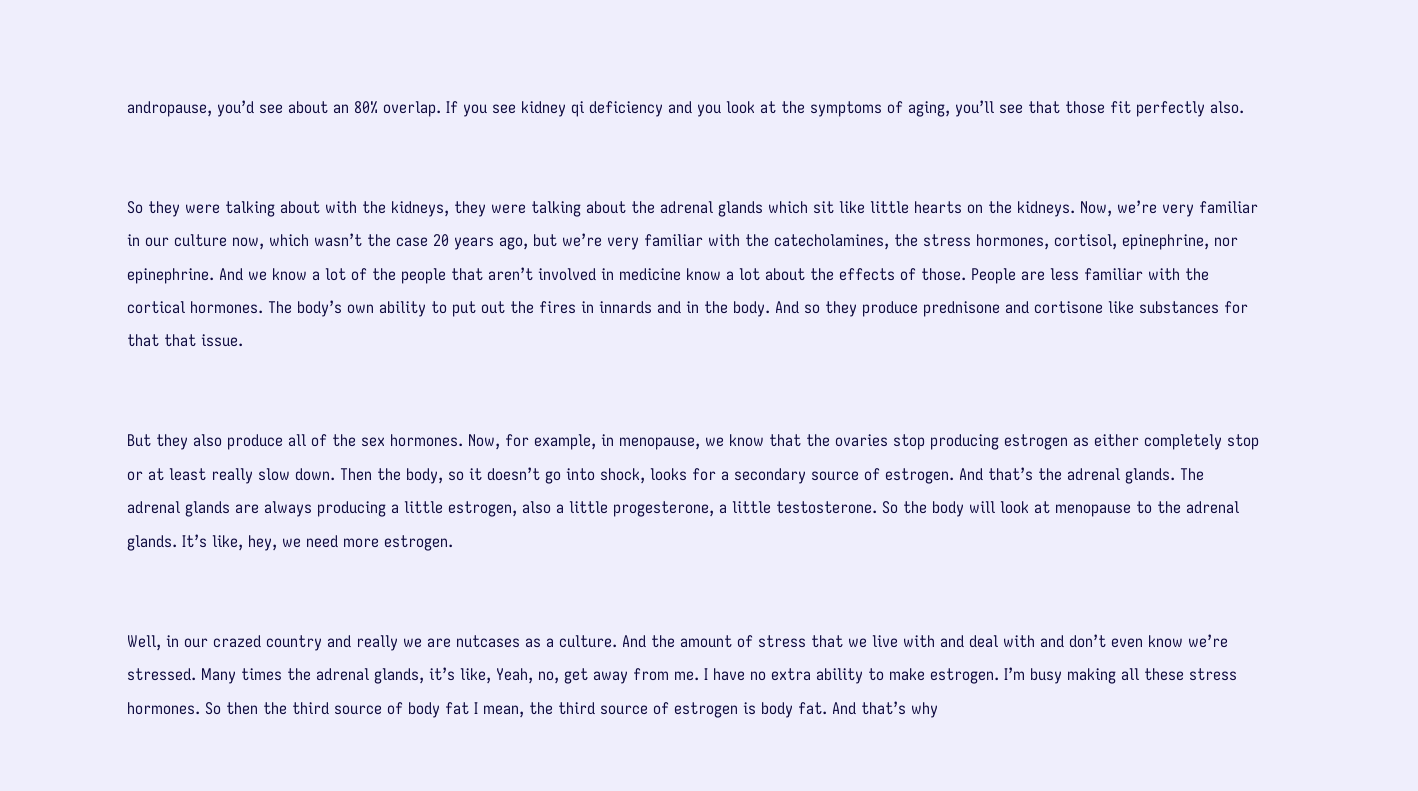andropause, you’d see about an 80% overlap. If you see kidney qi deficiency and you look at the symptoms of aging, you’ll see that those fit perfectly also.


So they were talking about with the kidneys, they were talking about the adrenal glands which sit like little hearts on the kidneys. Now, we’re very familiar in our culture now, which wasn’t the case 20 years ago, but we’re very familiar with the catecholamines, the stress hormones, cortisol, epinephrine, nor epinephrine. And we know a lot of the people that aren’t involved in medicine know a lot about the effects of those. People are less familiar with the cortical hormones. The body’s own ability to put out the fires in innards and in the body. And so they produce prednisone and cortisone like substances for that that issue.


But they also produce all of the sex hormones. Now, for example, in menopause, we know that the ovaries stop producing estrogen as either completely stop or at least really slow down. Then the body, so it doesn’t go into shock, looks for a secondary source of estrogen. And that’s the adrenal glands. The adrenal glands are always producing a little estrogen, also a little progesterone, a little testosterone. So the body will look at menopause to the adrenal glands. It’s like, hey, we need more estrogen.


Well, in our crazed country and really we are nutcases as a culture. And the amount of stress that we live with and deal with and don’t even know we’re stressed. Many times the adrenal glands, it’s like, Yeah, no, get away from me. I have no extra ability to make estrogen. I’m busy making all these stress hormones. So then the third source of body fat I mean, the third source of estrogen is body fat. And that’s why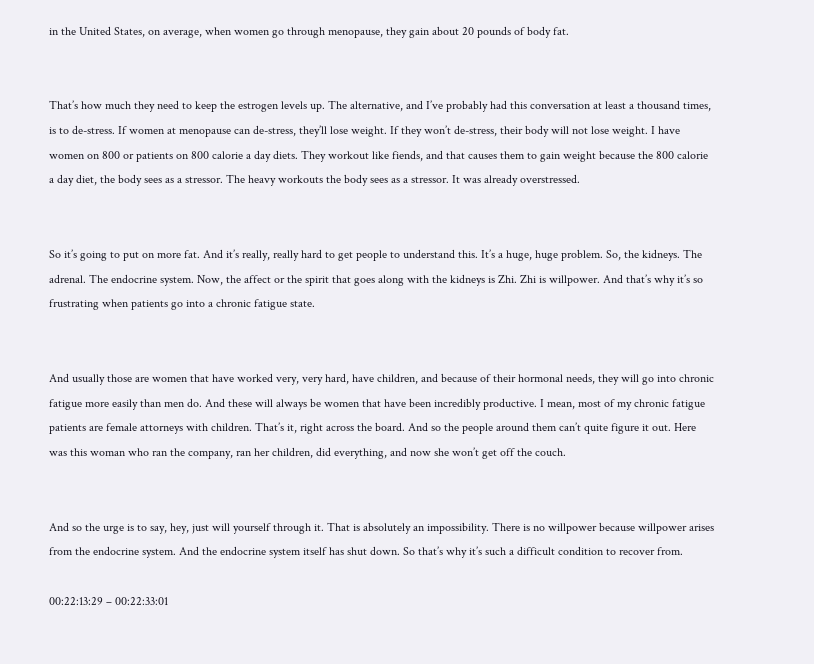in the United States, on average, when women go through menopause, they gain about 20 pounds of body fat.


That’s how much they need to keep the estrogen levels up. The alternative, and I’ve probably had this conversation at least a thousand times, is to de-stress. If women at menopause can de-stress, they’ll lose weight. If they won’t de-stress, their body will not lose weight. I have women on 800 or patients on 800 calorie a day diets. They workout like fiends, and that causes them to gain weight because the 800 calorie a day diet, the body sees as a stressor. The heavy workouts the body sees as a stressor. It was already overstressed.


So it’s going to put on more fat. And it’s really, really hard to get people to understand this. It’s a huge, huge problem. So, the kidneys. The adrenal. The endocrine system. Now, the affect or the spirit that goes along with the kidneys is Zhi. Zhi is willpower. And that’s why it’s so frustrating when patients go into a chronic fatigue state.


And usually those are women that have worked very, very hard, have children, and because of their hormonal needs, they will go into chronic fatigue more easily than men do. And these will always be women that have been incredibly productive. I mean, most of my chronic fatigue patients are female attorneys with children. That’s it, right across the board. And so the people around them can’t quite figure it out. Here was this woman who ran the company, ran her children, did everything, and now she won’t get off the couch.


And so the urge is to say, hey, just will yourself through it. That is absolutely an impossibility. There is no willpower because willpower arises from the endocrine system. And the endocrine system itself has shut down. So that’s why it’s such a difficult condition to recover from.

00:22:13:29 – 00:22:33:01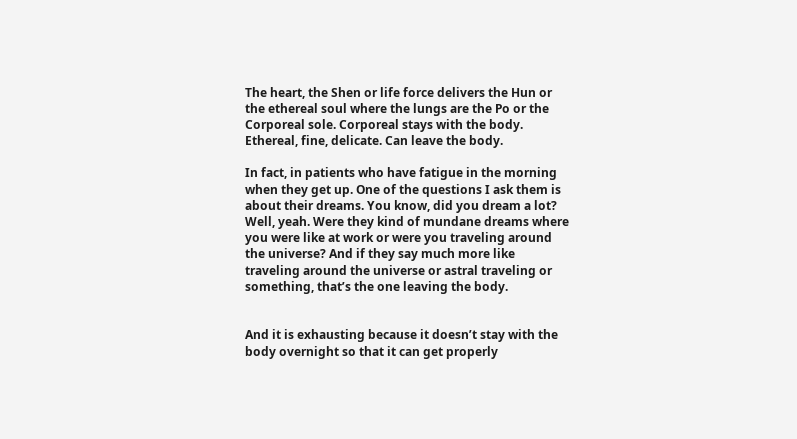The heart, the Shen or life force delivers the Hun or the ethereal soul where the lungs are the Po or the Corporeal sole. Corporeal stays with the body. Ethereal, fine, delicate. Can leave the body.

In fact, in patients who have fatigue in the morning when they get up. One of the questions I ask them is about their dreams. You know, did you dream a lot? Well, yeah. Were they kind of mundane dreams where you were like at work or were you traveling around the universe? And if they say much more like traveling around the universe or astral traveling or something, that’s the one leaving the body.


And it is exhausting because it doesn’t stay with the body overnight so that it can get properly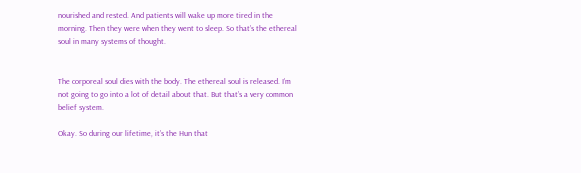nourished and rested. And patients will wake up more tired in the morning. Then they were when they went to sleep. So that’s the ethereal soul in many systems of thought.


The corporeal soul dies with the body. The ethereal soul is released. I’m not going to go into a lot of detail about that. But that’s a very common belief system.

Okay. So during our lifetime, it’s the Hun that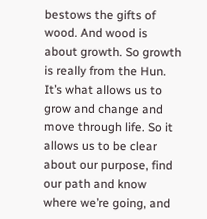bestows the gifts of wood. And wood is about growth. So growth is really from the Hun. It’s what allows us to grow and change and move through life. So it allows us to be clear about our purpose, find our path and know where we’re going, and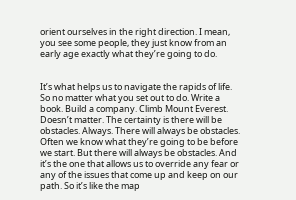orient ourselves in the right direction. I mean, you see some people, they just know from an early age exactly what they’re going to do.


It’s what helps us to navigate the rapids of life. So no matter what you set out to do. Write a book. Build a company. Climb Mount Everest. Doesn’t matter. The certainty is there will be obstacles. Always. There will always be obstacles. Often we know what they’re going to be before we start. But there will always be obstacles. And it’s the one that allows us to override any fear or any of the issues that come up and keep on our path. So it’s like the map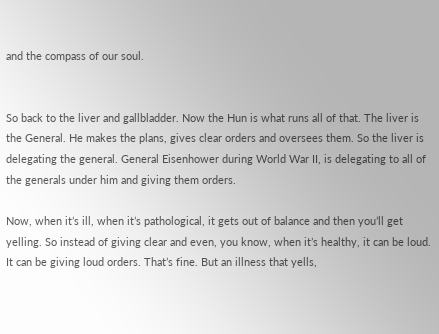and the compass of our soul.


So back to the liver and gallbladder. Now the Hun is what runs all of that. The liver is the General. He makes the plans, gives clear orders and oversees them. So the liver is delegating the general. General Eisenhower during World War II, is delegating to all of the generals under him and giving them orders.

Now, when it’s ill, when it’s pathological, it gets out of balance and then you’ll get yelling. So instead of giving clear and even, you know, when it’s healthy, it can be loud. It can be giving loud orders. That’s fine. But an illness that yells,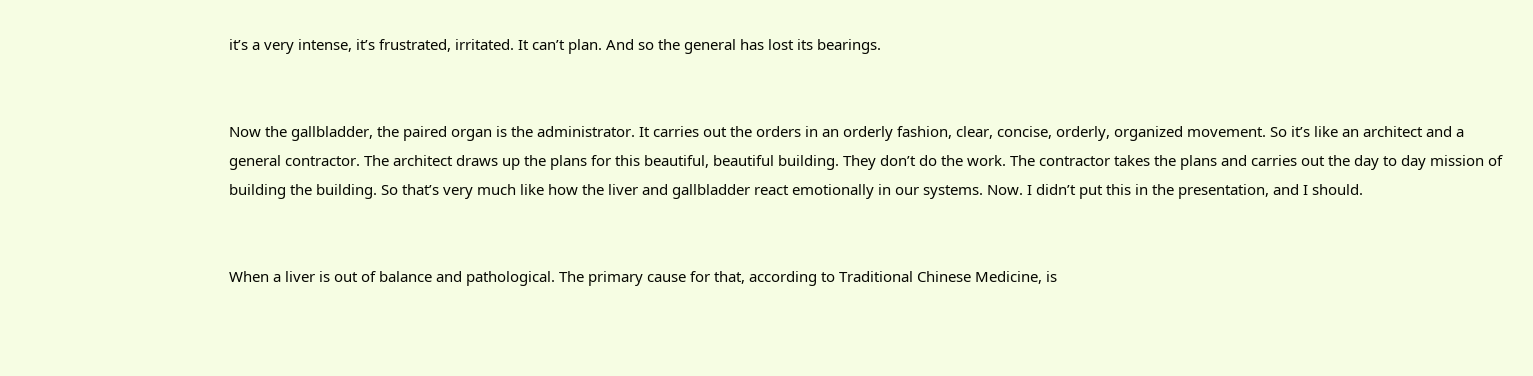it’s a very intense, it’s frustrated, irritated. It can’t plan. And so the general has lost its bearings.


Now the gallbladder, the paired organ is the administrator. It carries out the orders in an orderly fashion, clear, concise, orderly, organized movement. So it’s like an architect and a general contractor. The architect draws up the plans for this beautiful, beautiful building. They don’t do the work. The contractor takes the plans and carries out the day to day mission of building the building. So that’s very much like how the liver and gallbladder react emotionally in our systems. Now. I didn’t put this in the presentation, and I should.


When a liver is out of balance and pathological. The primary cause for that, according to Traditional Chinese Medicine, is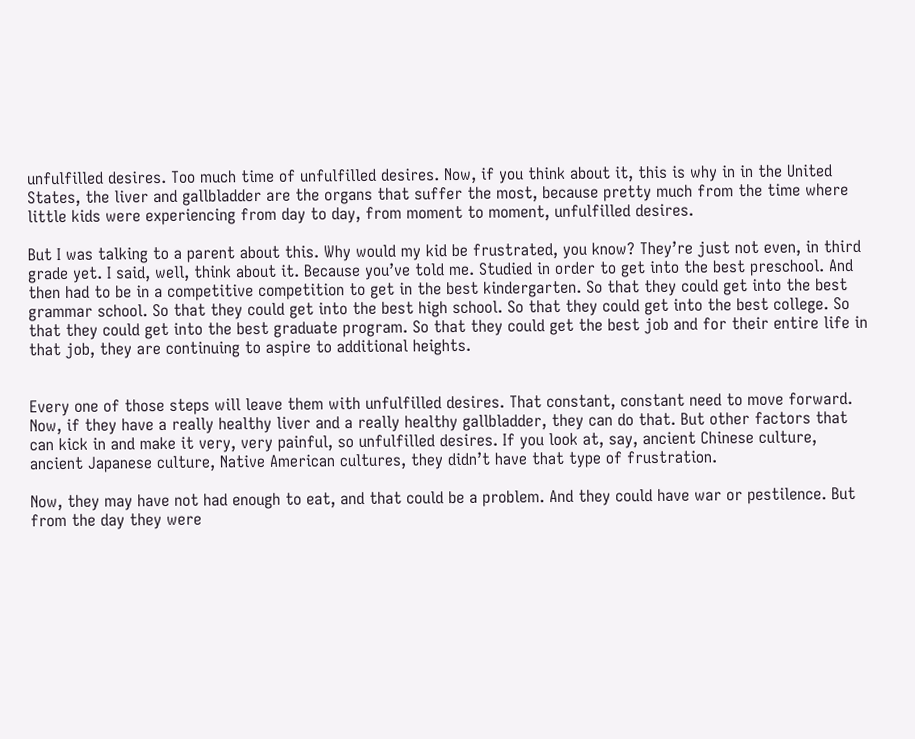unfulfilled desires. Too much time of unfulfilled desires. Now, if you think about it, this is why in in the United States, the liver and gallbladder are the organs that suffer the most, because pretty much from the time where little kids were experiencing from day to day, from moment to moment, unfulfilled desires.

But I was talking to a parent about this. Why would my kid be frustrated, you know? They’re just not even, in third grade yet. I said, well, think about it. Because you’ve told me. Studied in order to get into the best preschool. And then had to be in a competitive competition to get in the best kindergarten. So that they could get into the best grammar school. So that they could get into the best high school. So that they could get into the best college. So that they could get into the best graduate program. So that they could get the best job and for their entire life in that job, they are continuing to aspire to additional heights.


Every one of those steps will leave them with unfulfilled desires. That constant, constant need to move forward. Now, if they have a really healthy liver and a really healthy gallbladder, they can do that. But other factors that can kick in and make it very, very painful, so unfulfilled desires. If you look at, say, ancient Chinese culture, ancient Japanese culture, Native American cultures, they didn’t have that type of frustration.

Now, they may have not had enough to eat, and that could be a problem. And they could have war or pestilence. But from the day they were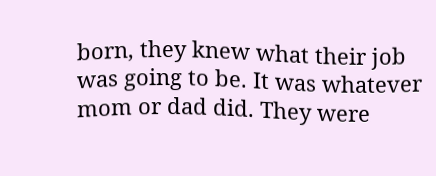born, they knew what their job was going to be. It was whatever mom or dad did. They were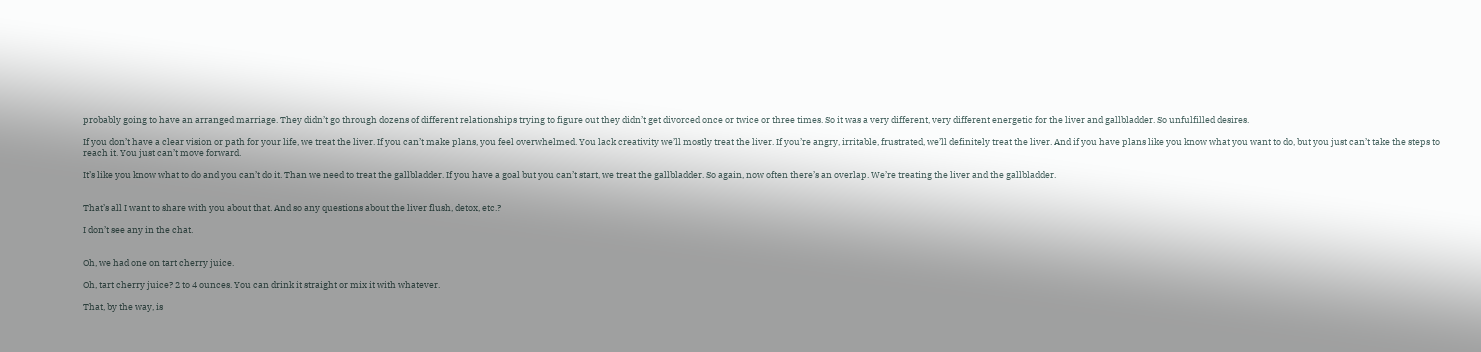probably going to have an arranged marriage. They didn’t go through dozens of different relationships trying to figure out they didn’t get divorced once or twice or three times. So it was a very different, very different energetic for the liver and gallbladder. So unfulfilled desires.

If you don’t have a clear vision or path for your life, we treat the liver. If you can’t make plans, you feel overwhelmed. You lack creativity we’ll mostly treat the liver. If you’re angry, irritable, frustrated, we’ll definitely treat the liver. And if you have plans like you know what you want to do, but you just can’t take the steps to reach it. You just can’t move forward.

It’s like you know what to do and you can’t do it. Than we need to treat the gallbladder. If you have a goal but you can’t start, we treat the gallbladder. So again, now often there’s an overlap. We’re treating the liver and the gallbladder.


That’s all I want to share with you about that. And so any questions about the liver flush, detox, etc.?

I don’t see any in the chat.


Oh, we had one on tart cherry juice.

Oh, tart cherry juice? 2 to 4 ounces. You can drink it straight or mix it with whatever.

That, by the way, is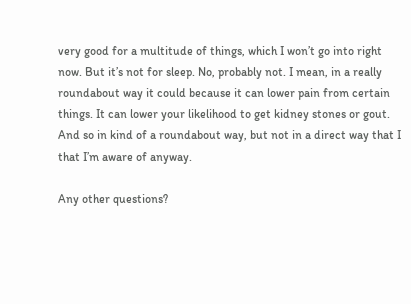very good for a multitude of things, which I won’t go into right now. But it’s not for sleep. No, probably not. I mean, in a really roundabout way it could because it can lower pain from certain things. It can lower your likelihood to get kidney stones or gout. And so in kind of a roundabout way, but not in a direct way that I that I’m aware of anyway.

Any other questions?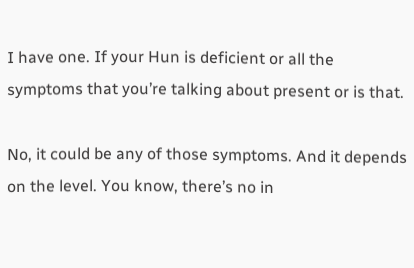I have one. If your Hun is deficient or all the symptoms that you’re talking about present or is that.

No, it could be any of those symptoms. And it depends on the level. You know, there’s no in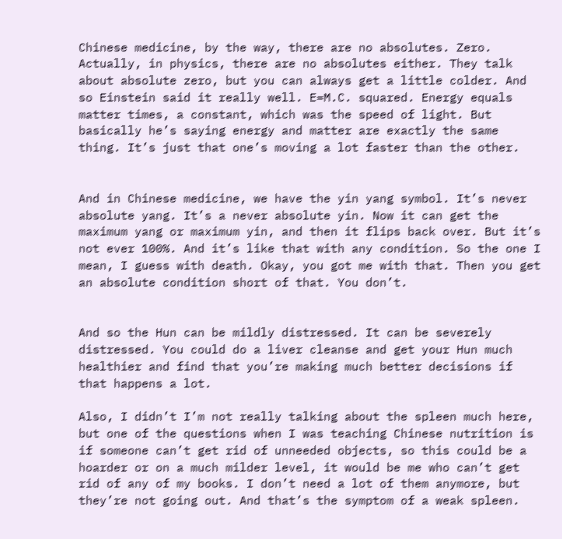Chinese medicine, by the way, there are no absolutes. Zero. Actually, in physics, there are no absolutes either. They talk about absolute zero, but you can always get a little colder. And so Einstein said it really well. E=M.C. squared. Energy equals matter times, a constant, which was the speed of light. But basically he’s saying energy and matter are exactly the same thing. It’s just that one’s moving a lot faster than the other.


And in Chinese medicine, we have the yin yang symbol. It’s never absolute yang. It’s a never absolute yin. Now it can get the maximum yang or maximum yin, and then it flips back over. But it’s not ever 100%. And it’s like that with any condition. So the one I mean, I guess with death. Okay, you got me with that. Then you get an absolute condition short of that. You don’t.


And so the Hun can be mildly distressed. It can be severely distressed. You could do a liver cleanse and get your Hun much healthier and find that you’re making much better decisions if that happens a lot.

Also, I didn’t I’m not really talking about the spleen much here, but one of the questions when I was teaching Chinese nutrition is if someone can’t get rid of unneeded objects, so this could be a hoarder or on a much milder level, it would be me who can’t get rid of any of my books. I don’t need a lot of them anymore, but they’re not going out. And that’s the symptom of a weak spleen.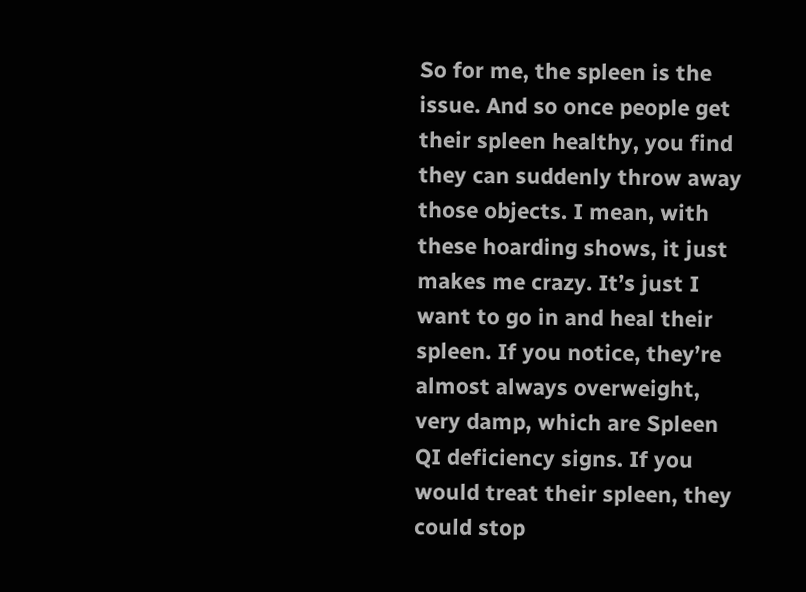So for me, the spleen is the issue. And so once people get their spleen healthy, you find they can suddenly throw away those objects. I mean, with these hoarding shows, it just makes me crazy. It’s just I want to go in and heal their spleen. If you notice, they’re almost always overweight, very damp, which are Spleen QI deficiency signs. If you would treat their spleen, they could stop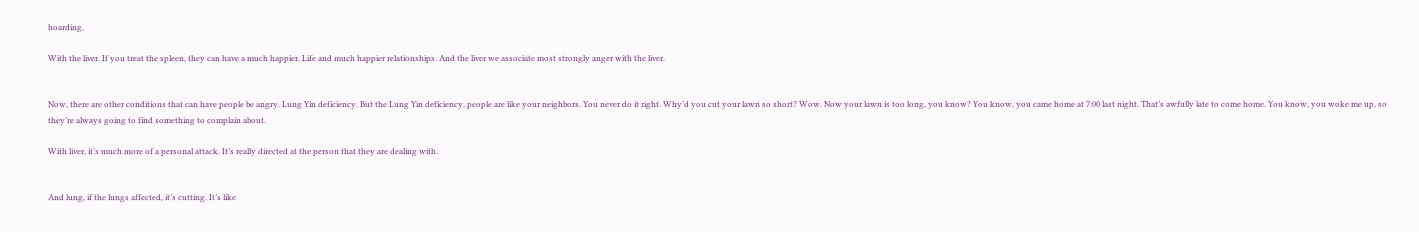hoarding,

With the liver. If you treat the spleen, they can have a much happier. Life and much happier relationships. And the liver we associate most strongly anger with the liver.


Now, there are other conditions that can have people be angry. Lung Yin deficiency. But the Lung Yin deficiency, people are like your neighbors. You never do it right. Why’d you cut your lawn so short? Wow. Now your lawn is too long, you know? You know, you came home at 7:00 last night. That’s awfully late to come home. You know, you woke me up, so they’re always going to find something to complain about.

With liver, it’s much more of a personal attack. It’s really directed at the person that they are dealing with.


And lung, if the lungs affected, it’s cutting. It’s like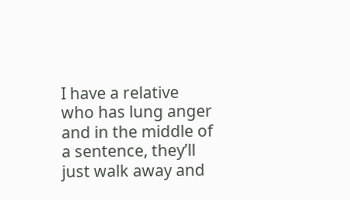I have a relative who has lung anger and in the middle of a sentence, they’ll just walk away and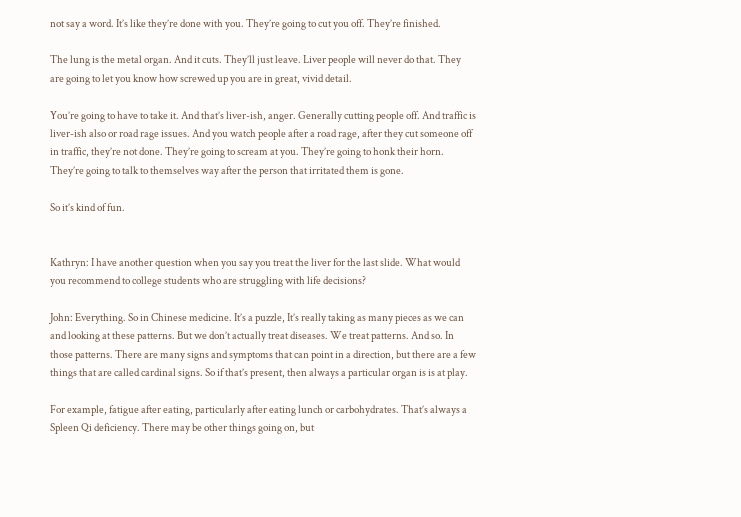not say a word. It’s like they’re done with you. They’re going to cut you off. They’re finished.

The lung is the metal organ. And it cuts. They’ll just leave. Liver people will never do that. They are going to let you know how screwed up you are in great, vivid detail.

You’re going to have to take it. And that’s liver-ish, anger. Generally cutting people off. And traffic is liver-ish also or road rage issues. And you watch people after a road rage, after they cut someone off in traffic, they’re not done. They’re going to scream at you. They’re going to honk their horn. They’re going to talk to themselves way after the person that irritated them is gone.

So it’s kind of fun.


Kathryn: I have another question when you say you treat the liver for the last slide. What would you recommend to college students who are struggling with life decisions?

John: Everything. So in Chinese medicine. It’s a puzzle, It’s really taking as many pieces as we can and looking at these patterns. But we don’t actually treat diseases. We treat patterns. And so. In those patterns. There are many signs and symptoms that can point in a direction, but there are a few things that are called cardinal signs. So if that’s present, then always a particular organ is is at play.

For example, fatigue after eating, particularly after eating lunch or carbohydrates. That’s always a Spleen Qi deficiency. There may be other things going on, but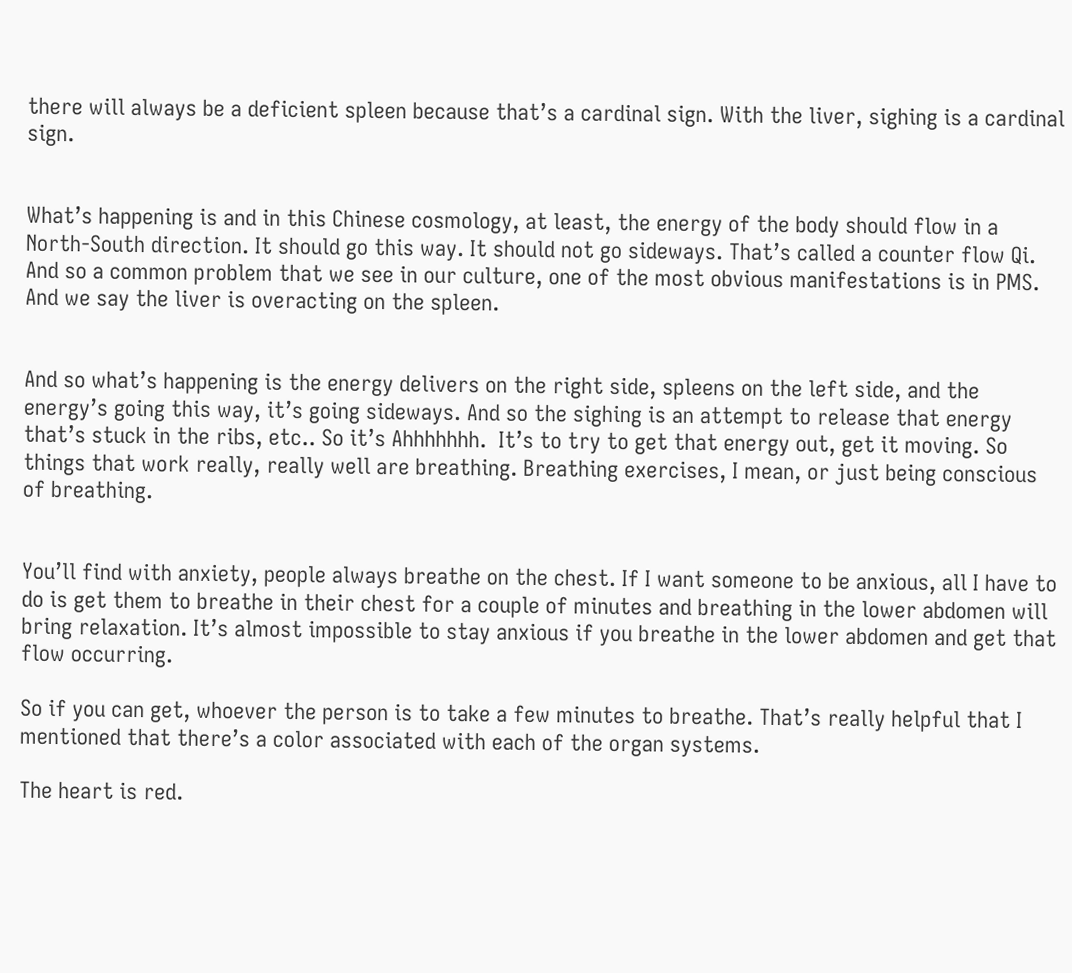there will always be a deficient spleen because that’s a cardinal sign. With the liver, sighing is a cardinal sign.


What’s happening is and in this Chinese cosmology, at least, the energy of the body should flow in a North-South direction. It should go this way. It should not go sideways. That’s called a counter flow Qi. And so a common problem that we see in our culture, one of the most obvious manifestations is in PMS. And we say the liver is overacting on the spleen.


And so what’s happening is the energy delivers on the right side, spleens on the left side, and the energy’s going this way, it’s going sideways. And so the sighing is an attempt to release that energy that’s stuck in the ribs, etc.. So it’s Ahhhhhhh.  It’s to try to get that energy out, get it moving. So things that work really, really well are breathing. Breathing exercises, I mean, or just being conscious of breathing.


You’ll find with anxiety, people always breathe on the chest. If I want someone to be anxious, all I have to do is get them to breathe in their chest for a couple of minutes and breathing in the lower abdomen will bring relaxation. It’s almost impossible to stay anxious if you breathe in the lower abdomen and get that flow occurring.

So if you can get, whoever the person is to take a few minutes to breathe. That’s really helpful that I mentioned that there’s a color associated with each of the organ systems.

The heart is red.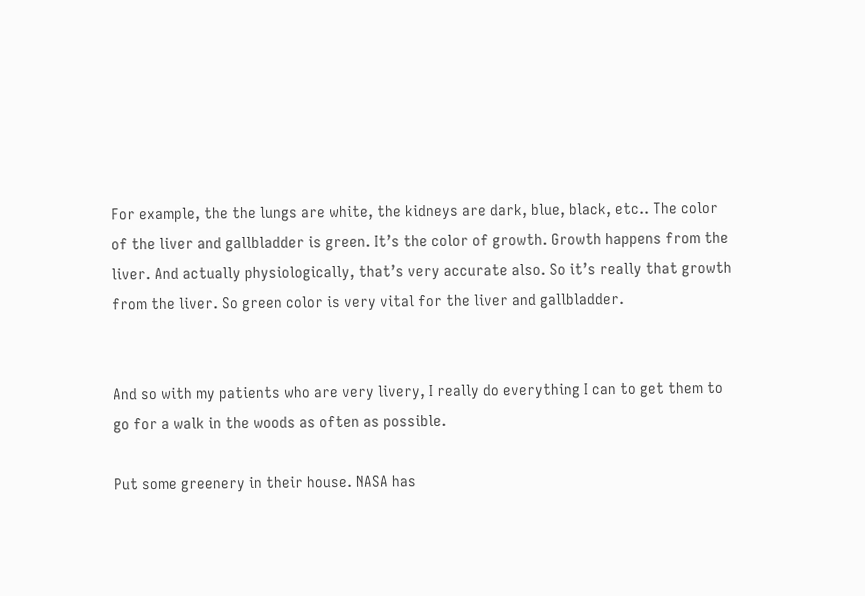For example, the the lungs are white, the kidneys are dark, blue, black, etc.. The color of the liver and gallbladder is green. It’s the color of growth. Growth happens from the liver. And actually physiologically, that’s very accurate also. So it’s really that growth from the liver. So green color is very vital for the liver and gallbladder.


And so with my patients who are very livery, I really do everything I can to get them to go for a walk in the woods as often as possible.

Put some greenery in their house. NASA has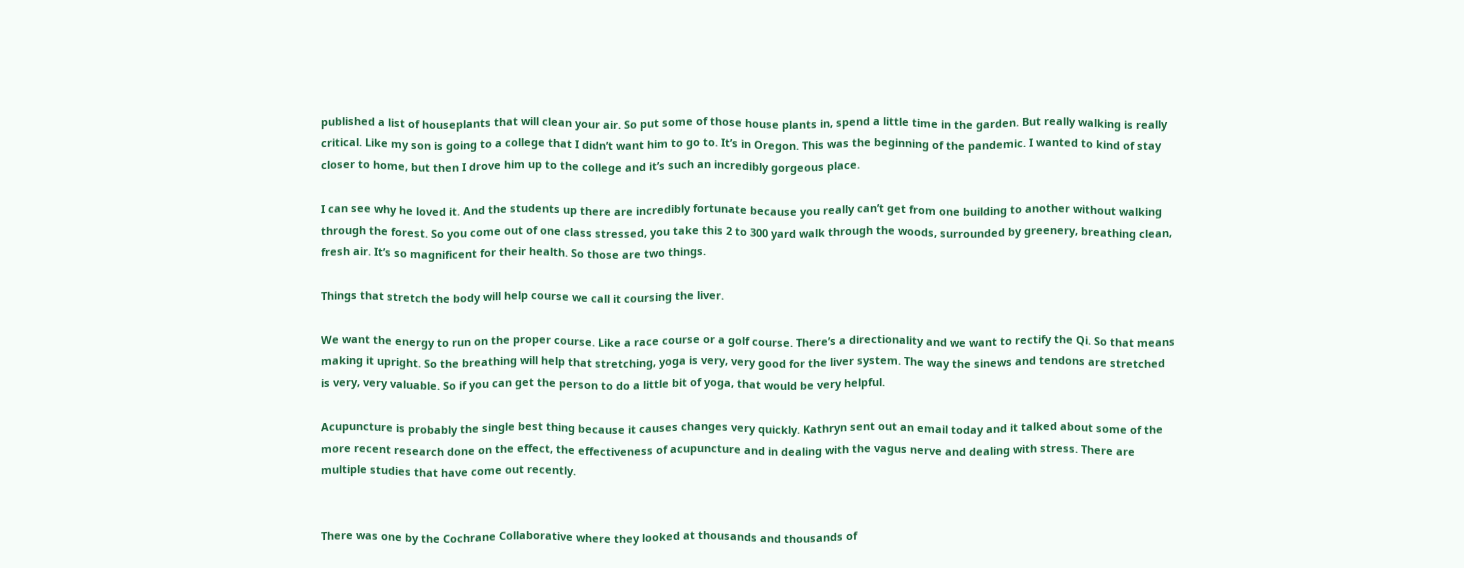published a list of houseplants that will clean your air. So put some of those house plants in, spend a little time in the garden. But really walking is really critical. Like my son is going to a college that I didn’t want him to go to. It’s in Oregon. This was the beginning of the pandemic. I wanted to kind of stay closer to home, but then I drove him up to the college and it’s such an incredibly gorgeous place.

I can see why he loved it. And the students up there are incredibly fortunate because you really can’t get from one building to another without walking through the forest. So you come out of one class stressed, you take this 2 to 300 yard walk through the woods, surrounded by greenery, breathing clean, fresh air. It’s so magnificent for their health. So those are two things.

Things that stretch the body will help course we call it coursing the liver.

We want the energy to run on the proper course. Like a race course or a golf course. There’s a directionality and we want to rectify the Qi. So that means making it upright. So the breathing will help that stretching, yoga is very, very good for the liver system. The way the sinews and tendons are stretched is very, very valuable. So if you can get the person to do a little bit of yoga, that would be very helpful.

Acupuncture is probably the single best thing because it causes changes very quickly. Kathryn sent out an email today and it talked about some of the more recent research done on the effect, the effectiveness of acupuncture and in dealing with the vagus nerve and dealing with stress. There are multiple studies that have come out recently.


There was one by the Cochrane Collaborative where they looked at thousands and thousands of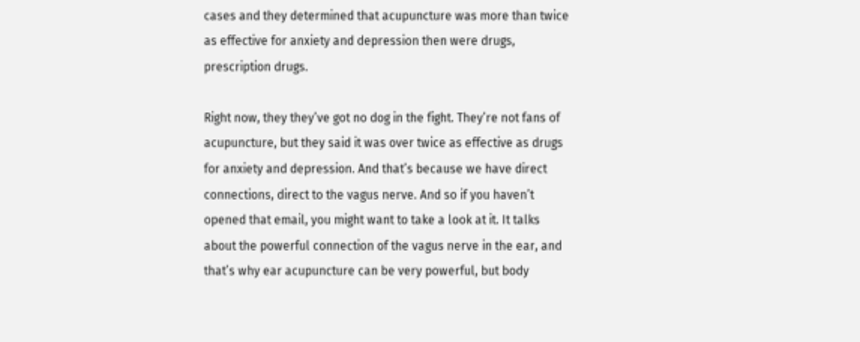cases and they determined that acupuncture was more than twice as effective for anxiety and depression then were drugs, prescription drugs.

Right now, they they’ve got no dog in the fight. They’re not fans of acupuncture, but they said it was over twice as effective as drugs for anxiety and depression. And that’s because we have direct connections, direct to the vagus nerve. And so if you haven’t opened that email, you might want to take a look at it. It talks about the powerful connection of the vagus nerve in the ear, and that’s why ear acupuncture can be very powerful, but body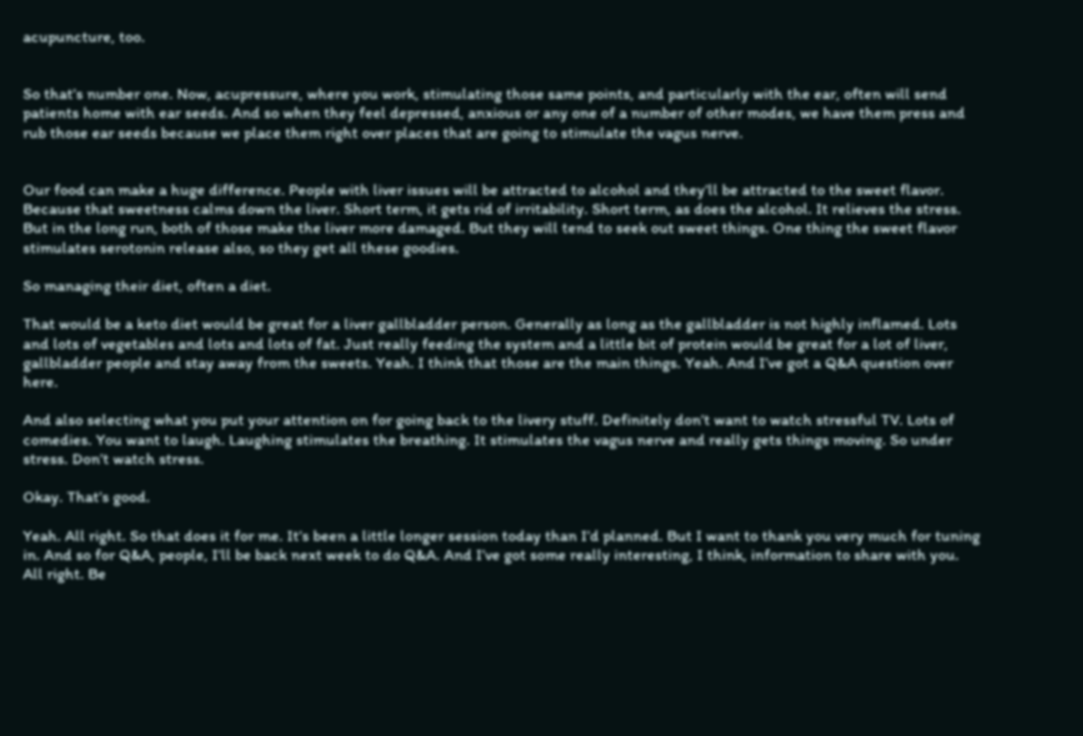acupuncture, too.


So that’s number one. Now, acupressure, where you work, stimulating those same points, and particularly with the ear, often will send patients home with ear seeds. And so when they feel depressed, anxious or any one of a number of other modes, we have them press and rub those ear seeds because we place them right over places that are going to stimulate the vagus nerve.


Our food can make a huge difference. People with liver issues will be attracted to alcohol and they’ll be attracted to the sweet flavor. Because that sweetness calms down the liver. Short term, it gets rid of irritability. Short term, as does the alcohol. It relieves the stress. But in the long run, both of those make the liver more damaged. But they will tend to seek out sweet things. One thing the sweet flavor stimulates serotonin release also, so they get all these goodies.

So managing their diet, often a diet.

That would be a keto diet would be great for a liver gallbladder person. Generally as long as the gallbladder is not highly inflamed. Lots and lots of vegetables and lots and lots of fat. Just really feeding the system and a little bit of protein would be great for a lot of liver, gallbladder people and stay away from the sweets. Yeah. I think that those are the main things. Yeah. And I’ve got a Q&A question over here.

And also selecting what you put your attention on for going back to the livery stuff. Definitely don’t want to watch stressful TV. Lots of comedies. You want to laugh. Laughing stimulates the breathing. It stimulates the vagus nerve and really gets things moving. So under stress. Don’t watch stress.

Okay. That’s good.

Yeah. All right. So that does it for me. It’s been a little longer session today than I’d planned. But I want to thank you very much for tuning in. And so for Q&A, people, I’ll be back next week to do Q&A. And I’ve got some really interesting, I think, information to share with you. All right. Be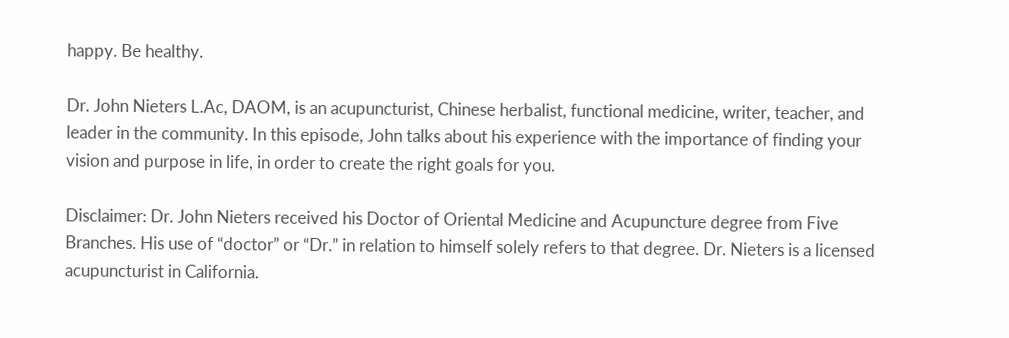happy. Be healthy.

Dr. John Nieters L.Ac, DAOM, is an acupuncturist, Chinese herbalist, functional medicine, writer, teacher, and leader in the community. In this episode, John talks about his experience with the importance of finding your vision and purpose in life, in order to create the right goals for you.

Disclaimer: Dr. John Nieters received his Doctor of Oriental Medicine and Acupuncture degree from Five Branches. His use of “doctor” or “Dr.” in relation to himself solely refers to that degree. Dr. Nieters is a licensed acupuncturist in California.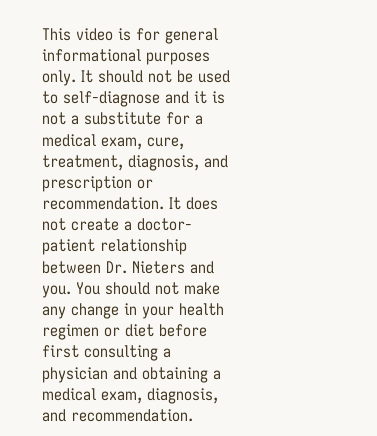This video is for general informational purposes only. It should not be used to self-diagnose and it is not a substitute for a medical exam, cure, treatment, diagnosis, and prescription or recommendation. It does not create a doctor-patient relationship between Dr. Nieters and you. You should not make any change in your health regimen or diet before first consulting a physician and obtaining a medical exam, diagnosis, and recommendation.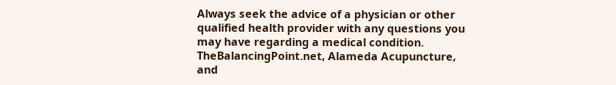Always seek the advice of a physician or other qualified health provider with any questions you may have regarding a medical condition. TheBalancingPoint.net, Alameda Acupuncture, and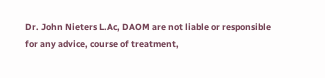Dr. John Nieters L.Ac, DAOM are not liable or responsible for any advice, course of treatment,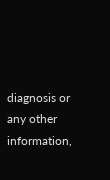diagnosis or any other information,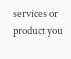services or product you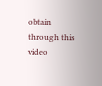obtain through this video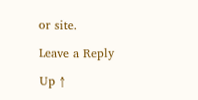or site.

Leave a Reply

Up ↑